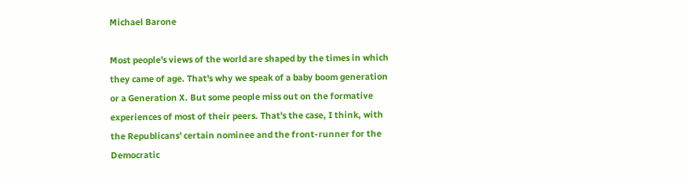Michael Barone

Most people's views of the world are shaped by the times in which they came of age. That's why we speak of a baby boom generation or a Generation X. But some people miss out on the formative experiences of most of their peers. That's the case, I think, with the Republicans' certain nominee and the front-runner for the Democratic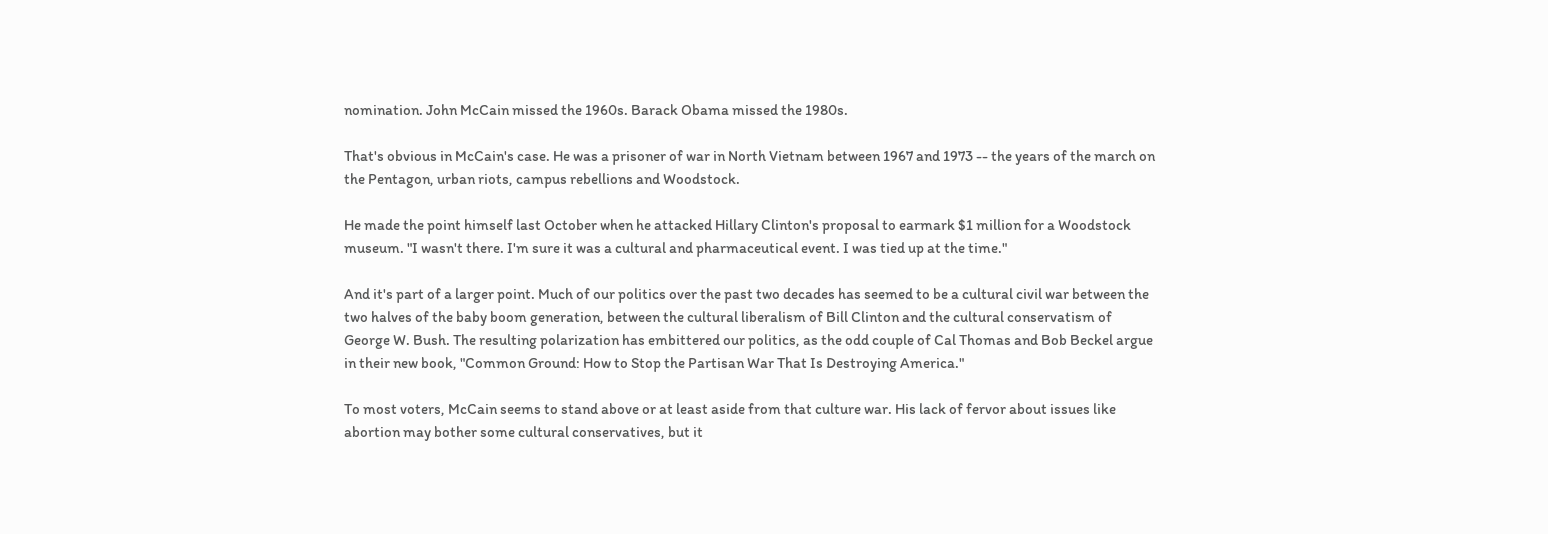nomination. John McCain missed the 1960s. Barack Obama missed the 1980s.

That's obvious in McCain's case. He was a prisoner of war in North Vietnam between 1967 and 1973 -- the years of the march on the Pentagon, urban riots, campus rebellions and Woodstock.

He made the point himself last October when he attacked Hillary Clinton's proposal to earmark $1 million for a Woodstock museum. "I wasn't there. I'm sure it was a cultural and pharmaceutical event. I was tied up at the time."

And it's part of a larger point. Much of our politics over the past two decades has seemed to be a cultural civil war between the two halves of the baby boom generation, between the cultural liberalism of Bill Clinton and the cultural conservatism of George W. Bush. The resulting polarization has embittered our politics, as the odd couple of Cal Thomas and Bob Beckel argue in their new book, "Common Ground: How to Stop the Partisan War That Is Destroying America."

To most voters, McCain seems to stand above or at least aside from that culture war. His lack of fervor about issues like abortion may bother some cultural conservatives, but it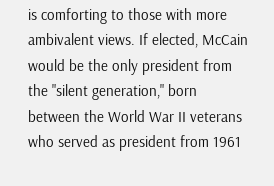is comforting to those with more ambivalent views. If elected, McCain would be the only president from the "silent generation," born between the World War II veterans who served as president from 1961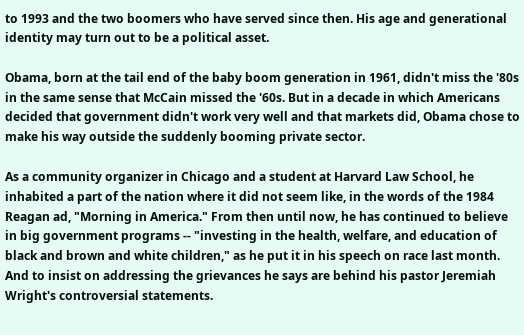to 1993 and the two boomers who have served since then. His age and generational identity may turn out to be a political asset.

Obama, born at the tail end of the baby boom generation in 1961, didn't miss the '80s in the same sense that McCain missed the '60s. But in a decade in which Americans decided that government didn't work very well and that markets did, Obama chose to make his way outside the suddenly booming private sector.

As a community organizer in Chicago and a student at Harvard Law School, he inhabited a part of the nation where it did not seem like, in the words of the 1984 Reagan ad, "Morning in America." From then until now, he has continued to believe in big government programs -- "investing in the health, welfare, and education of black and brown and white children," as he put it in his speech on race last month. And to insist on addressing the grievances he says are behind his pastor Jeremiah Wright's controversial statements.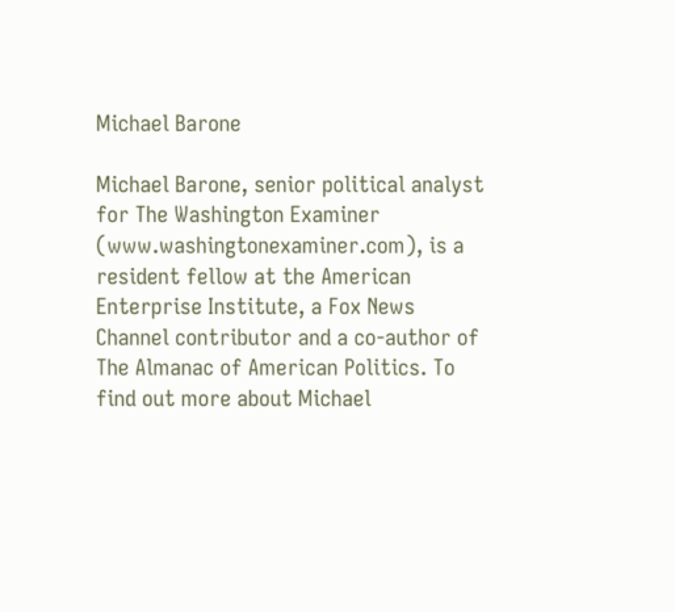Michael Barone

Michael Barone, senior political analyst for The Washington Examiner (www.washingtonexaminer.com), is a resident fellow at the American Enterprise Institute, a Fox News Channel contributor and a co-author of The Almanac of American Politics. To find out more about Michael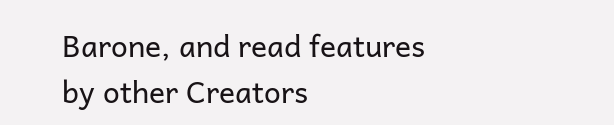Barone, and read features by other Creators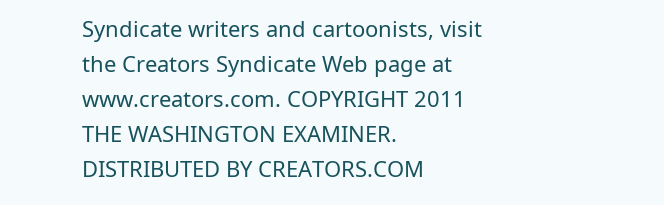Syndicate writers and cartoonists, visit the Creators Syndicate Web page at www.creators.com. COPYRIGHT 2011 THE WASHINGTON EXAMINER. DISTRIBUTED BY CREATORS.COM